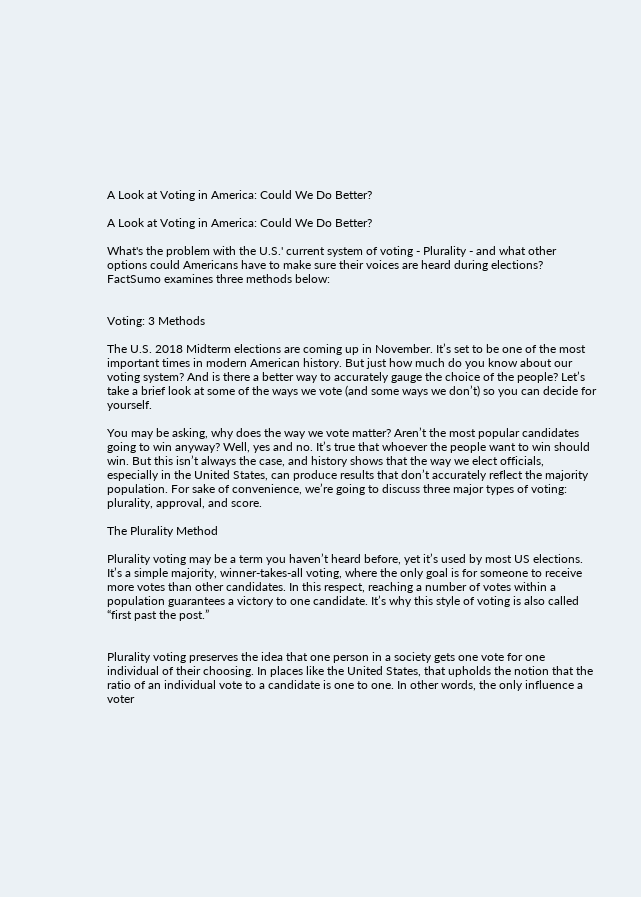A Look at Voting in America: Could We Do Better?

A Look at Voting in America: Could We Do Better?

What's the problem with the U.S.' current system of voting - Plurality - and what other options could Americans have to make sure their voices are heard during elections? FactSumo examines three methods below:


Voting: 3 Methods

The U.S. 2018 Midterm elections are coming up in November. It’s set to be one of the most important times in modern American history. But just how much do you know about our voting system? And is there a better way to accurately gauge the choice of the people? Let’s take a brief look at some of the ways we vote (and some ways we don’t) so you can decide for yourself.

You may be asking, why does the way we vote matter? Aren’t the most popular candidates going to win anyway? Well, yes and no. It’s true that whoever the people want to win should win. But this isn’t always the case, and history shows that the way we elect officials, especially in the United States, can produce results that don’t accurately reflect the majority population. For sake of convenience, we’re going to discuss three major types of voting: plurality, approval, and score.

The Plurality Method

Plurality voting may be a term you haven’t heard before, yet it’s used by most US elections. It’s a simple majority, winner-takes-all voting, where the only goal is for someone to receive more votes than other candidates. In this respect, reaching a number of votes within a population guarantees a victory to one candidate. It’s why this style of voting is also called “first past the post.”


Plurality voting preserves the idea that one person in a society gets one vote for one individual of their choosing. In places like the United States, that upholds the notion that the ratio of an individual vote to a candidate is one to one. In other words, the only influence a voter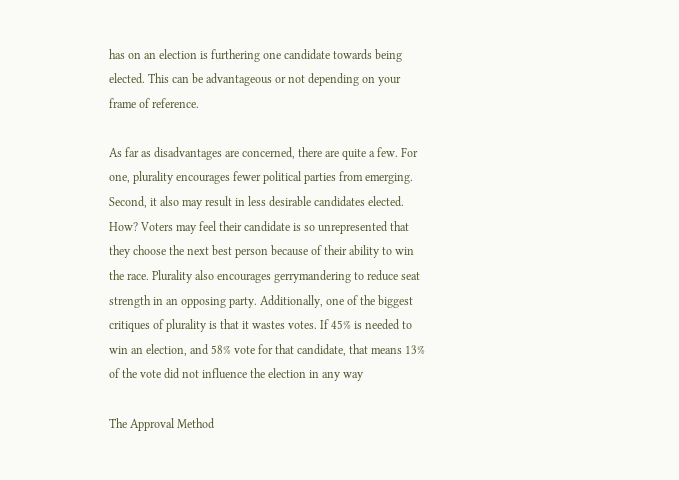has on an election is furthering one candidate towards being elected. This can be advantageous or not depending on your frame of reference.

As far as disadvantages are concerned, there are quite a few. For one, plurality encourages fewer political parties from emerging. Second, it also may result in less desirable candidates elected. How? Voters may feel their candidate is so unrepresented that they choose the next best person because of their ability to win the race. Plurality also encourages gerrymandering to reduce seat strength in an opposing party. Additionally, one of the biggest critiques of plurality is that it wastes votes. If 45% is needed to win an election, and 58% vote for that candidate, that means 13% of the vote did not influence the election in any way

The Approval Method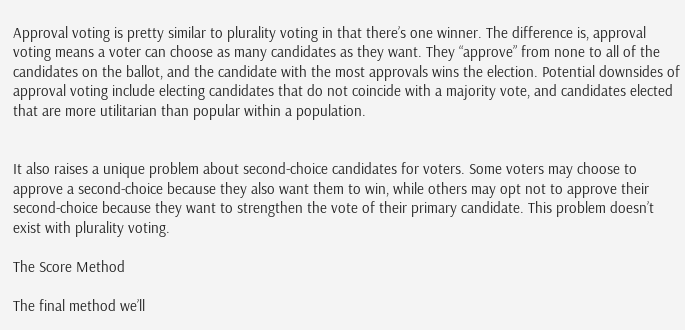Approval voting is pretty similar to plurality voting in that there’s one winner. The difference is, approval voting means a voter can choose as many candidates as they want. They “approve” from none to all of the candidates on the ballot, and the candidate with the most approvals wins the election. Potential downsides of approval voting include electing candidates that do not coincide with a majority vote, and candidates elected that are more utilitarian than popular within a population.


It also raises a unique problem about second-choice candidates for voters. Some voters may choose to approve a second-choice because they also want them to win, while others may opt not to approve their second-choice because they want to strengthen the vote of their primary candidate. This problem doesn’t exist with plurality voting.

The Score Method

The final method we’ll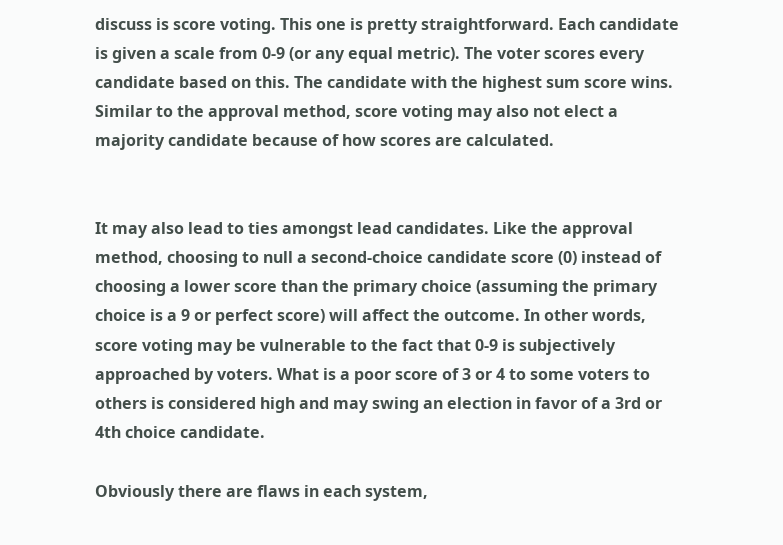discuss is score voting. This one is pretty straightforward. Each candidate is given a scale from 0-9 (or any equal metric). The voter scores every candidate based on this. The candidate with the highest sum score wins. Similar to the approval method, score voting may also not elect a majority candidate because of how scores are calculated.


It may also lead to ties amongst lead candidates. Like the approval method, choosing to null a second-choice candidate score (0) instead of choosing a lower score than the primary choice (assuming the primary choice is a 9 or perfect score) will affect the outcome. In other words, score voting may be vulnerable to the fact that 0-9 is subjectively approached by voters. What is a poor score of 3 or 4 to some voters to others is considered high and may swing an election in favor of a 3rd or 4th choice candidate.

Obviously there are flaws in each system,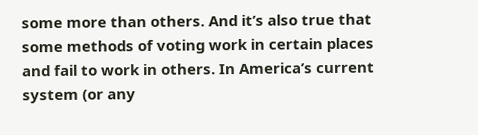some more than others. And it’s also true that some methods of voting work in certain places and fail to work in others. In America’s current system (or any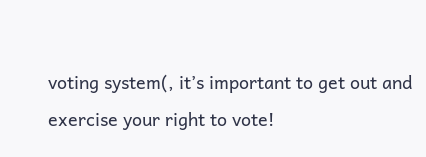voting system(, it’s important to get out and exercise your right to vote!